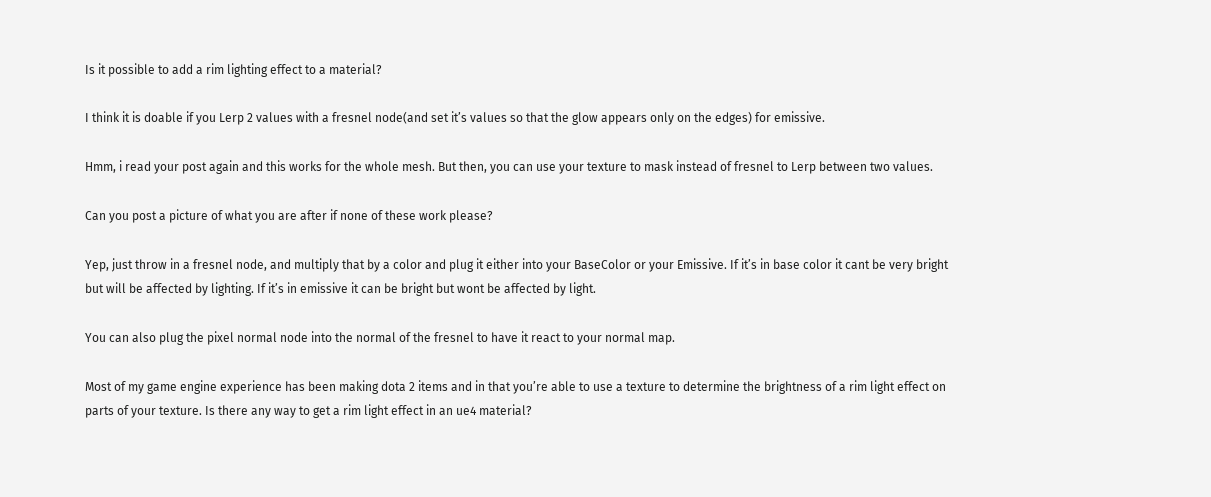Is it possible to add a rim lighting effect to a material?

I think it is doable if you Lerp 2 values with a fresnel node(and set it’s values so that the glow appears only on the edges) for emissive.

Hmm, i read your post again and this works for the whole mesh. But then, you can use your texture to mask instead of fresnel to Lerp between two values.

Can you post a picture of what you are after if none of these work please?

Yep, just throw in a fresnel node, and multiply that by a color and plug it either into your BaseColor or your Emissive. If it’s in base color it cant be very bright but will be affected by lighting. If it’s in emissive it can be bright but wont be affected by light.

You can also plug the pixel normal node into the normal of the fresnel to have it react to your normal map.

Most of my game engine experience has been making dota 2 items and in that you’re able to use a texture to determine the brightness of a rim light effect on parts of your texture. Is there any way to get a rim light effect in an ue4 material?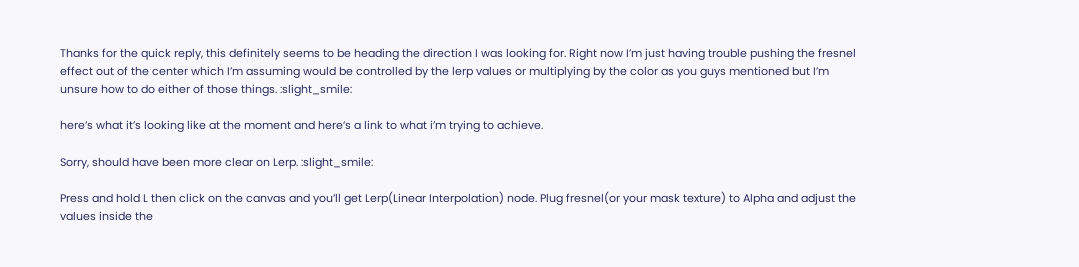Thanks for the quick reply, this definitely seems to be heading the direction I was looking for. Right now I’m just having trouble pushing the fresnel effect out of the center which I’m assuming would be controlled by the lerp values or multiplying by the color as you guys mentioned but I’m unsure how to do either of those things. :slight_smile:

here’s what it’s looking like at the moment and here’s a link to what i’m trying to achieve.

Sorry, should have been more clear on Lerp. :slight_smile:

Press and hold L then click on the canvas and you’ll get Lerp(Linear Interpolation) node. Plug fresnel(or your mask texture) to Alpha and adjust the values inside the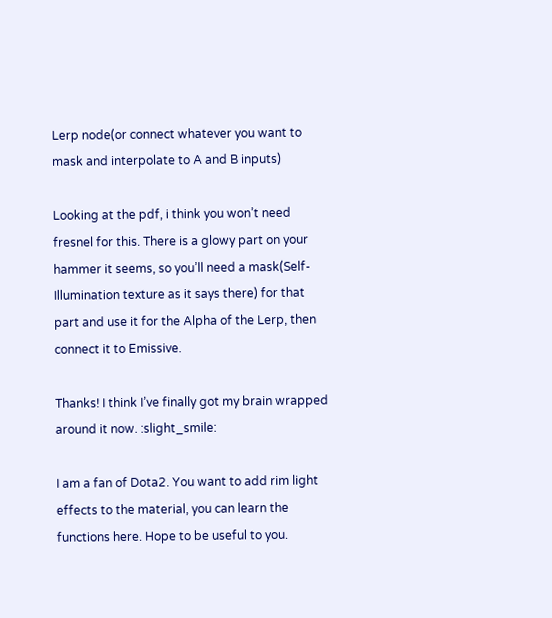Lerp node(or connect whatever you want to mask and interpolate to A and B inputs)

Looking at the pdf, i think you won’t need fresnel for this. There is a glowy part on your hammer it seems, so you’ll need a mask(Self-Illumination texture as it says there) for that part and use it for the Alpha of the Lerp, then connect it to Emissive.

Thanks! I think I’ve finally got my brain wrapped around it now. :slight_smile:

I am a fan of Dota2. You want to add rim light effects to the material, you can learn the functions here. Hope to be useful to you.